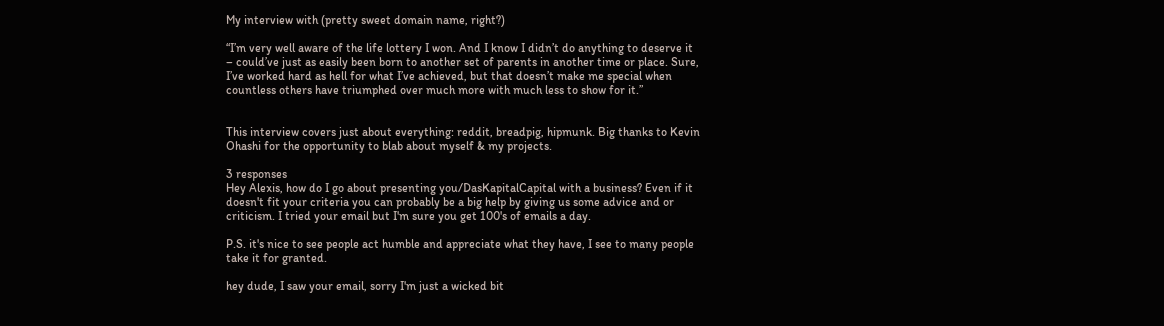My interview with (pretty sweet domain name, right?)

“I’m very well aware of the life lottery I won. And I know I didn’t do anything to deserve it – could’ve just as easily been born to another set of parents in another time or place. Sure, I’ve worked hard as hell for what I’ve achieved, but that doesn’t make me special when countless others have triumphed over much more with much less to show for it.”


This interview covers just about everything: reddit, breadpig, hipmunk. Big thanks to Kevin Ohashi for the opportunity to blab about myself & my projects.

3 responses
Hey Alexis, how do I go about presenting you/DasKapitalCapital with a business? Even if it doesn't fit your criteria you can probably be a big help by giving us some advice and or criticism. I tried your email but I'm sure you get 100's of emails a day.

P.S. it's nice to see people act humble and appreciate what they have, I see to many people take it for granted.

hey dude, I saw your email, sorry I'm just a wicked bit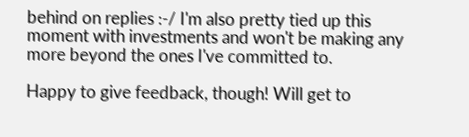behind on replies :-/ I'm also pretty tied up this moment with investments and won't be making any more beyond the ones I've committed to.

Happy to give feedback, though! Will get to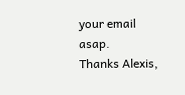your email asap.
Thanks Alexis,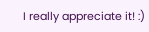I really appreciate it! :)